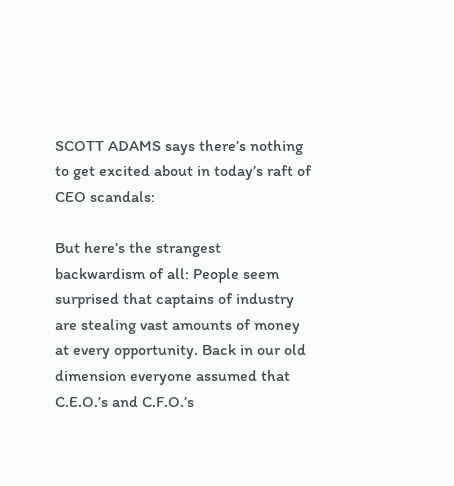SCOTT ADAMS says there’s nothing to get excited about in today’s raft of CEO scandals:

But here’s the strangest backwardism of all: People seem surprised that captains of industry are stealing vast amounts of money at every opportunity. Back in our old dimension everyone assumed that C.E.O.’s and C.F.O.’s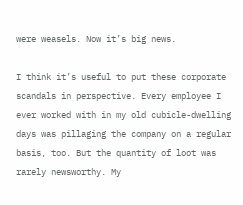were weasels. Now it’s big news.

I think it’s useful to put these corporate scandals in perspective. Every employee I ever worked with in my old cubicle-dwelling days was pillaging the company on a regular basis, too. But the quantity of loot was rarely newsworthy. My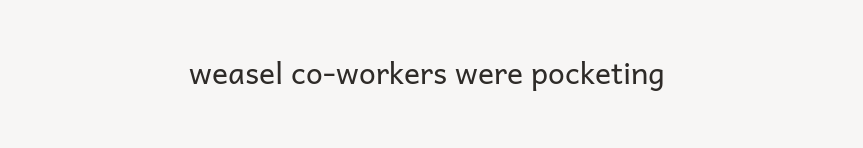weasel co-workers were pocketing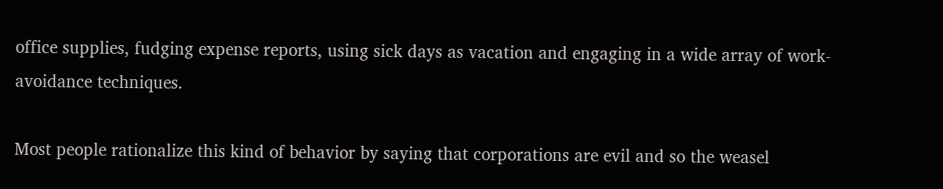office supplies, fudging expense reports, using sick days as vacation and engaging in a wide array of work-avoidance techniques.

Most people rationalize this kind of behavior by saying that corporations are evil and so the weasel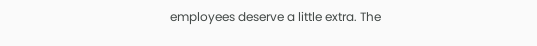employees deserve a little extra. The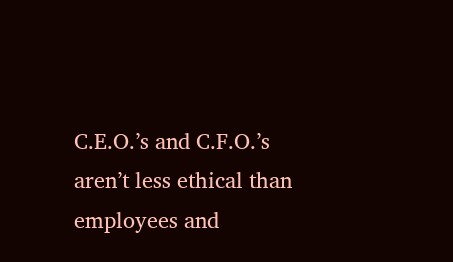C.E.O.’s and C.F.O.’s aren’t less ethical than employees and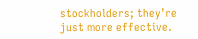stockholders; they’re just more effective.